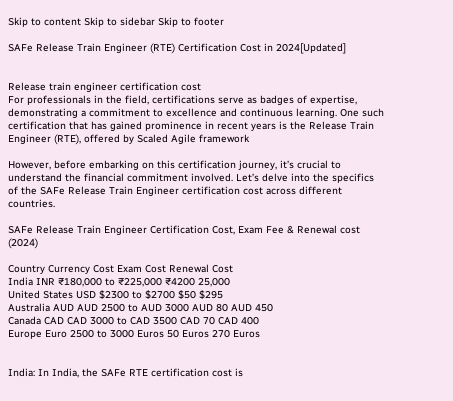Skip to content Skip to sidebar Skip to footer

SAFe Release Train Engineer (RTE) Certification Cost in 2024[Updated]


Release train engineer certification cost
For professionals in the field, certifications serve as badges of expertise, demonstrating a commitment to excellence and continuous learning. One such certification that has gained prominence in recent years is the Release Train Engineer (RTE), offered by Scaled Agile framework

However, before embarking on this certification journey, it’s crucial to understand the financial commitment involved. Let’s delve into the specifics of the SAFe Release Train Engineer certification cost across different countries.

SAFe Release Train Engineer Certification Cost, Exam Fee & Renewal cost (2024)

Country Currency Cost Exam Cost Renewal Cost
India INR ₹180,000 to ₹225,000 ₹4200 25,000
United States USD $2300 to $2700 $50 $295
Australia AUD AUD 2500 to AUD 3000 AUD 80 AUD 450
Canada CAD CAD 3000 to CAD 3500 CAD 70 CAD 400
Europe Euro 2500 to 3000 Euros 50 Euros 270 Euros


India: In India, the SAFe RTE certification cost is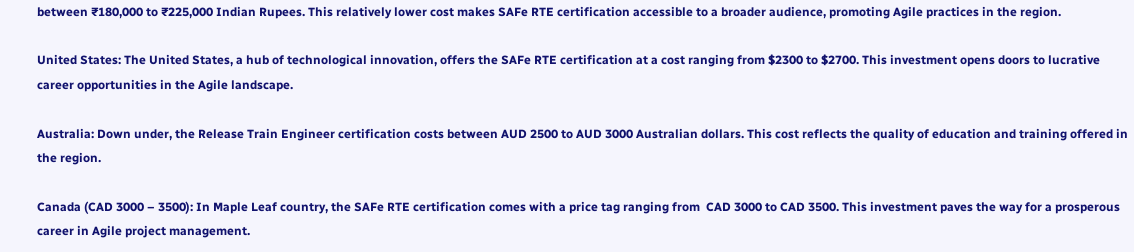between ₹180,000 to ₹225,000 Indian Rupees. This relatively lower cost makes SAFe RTE certification accessible to a broader audience, promoting Agile practices in the region.

United States: The United States, a hub of technological innovation, offers the SAFe RTE certification at a cost ranging from $2300 to $2700. This investment opens doors to lucrative career opportunities in the Agile landscape.

Australia: Down under, the Release Train Engineer certification costs between AUD 2500 to AUD 3000 Australian dollars. This cost reflects the quality of education and training offered in the region.

Canada (CAD 3000 – 3500): In Maple Leaf country, the SAFe RTE certification comes with a price tag ranging from  CAD 3000 to CAD 3500. This investment paves the way for a prosperous career in Agile project management.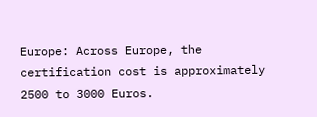Europe: Across Europe, the certification cost is approximately 2500 to 3000 Euros.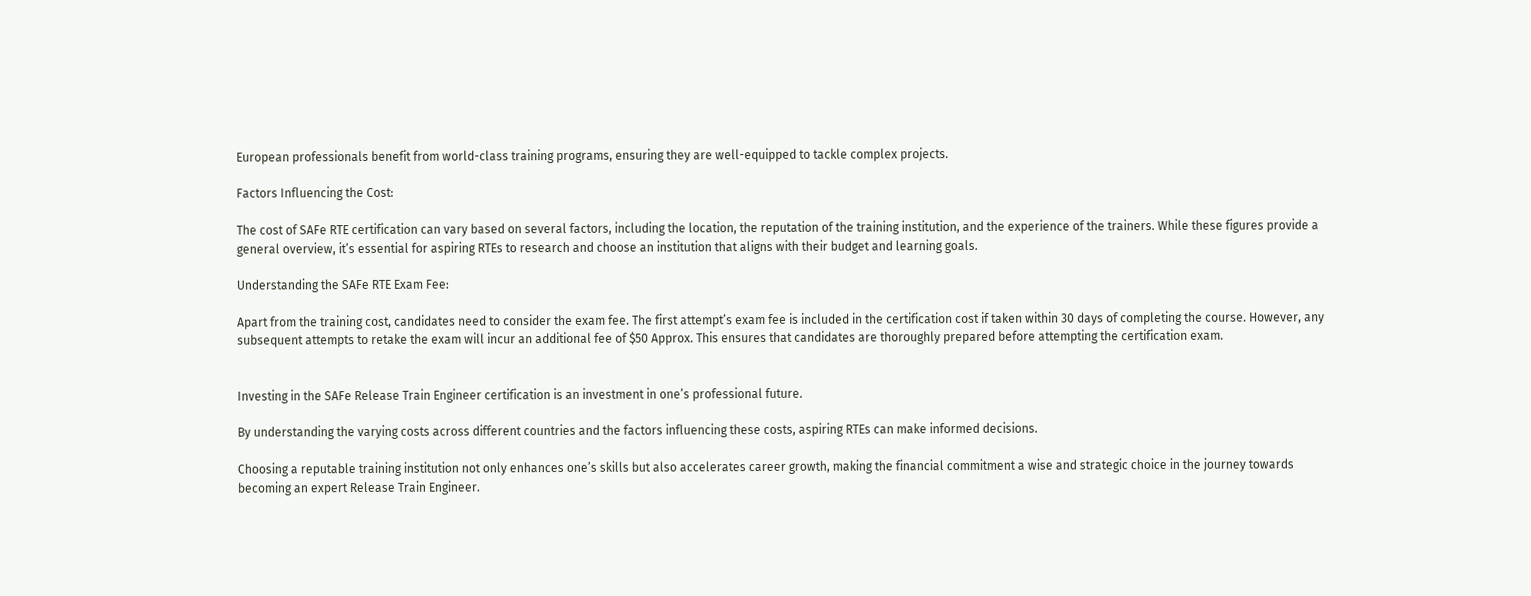European professionals benefit from world-class training programs, ensuring they are well-equipped to tackle complex projects.

Factors Influencing the Cost:

The cost of SAFe RTE certification can vary based on several factors, including the location, the reputation of the training institution, and the experience of the trainers. While these figures provide a general overview, it’s essential for aspiring RTEs to research and choose an institution that aligns with their budget and learning goals.

Understanding the SAFe RTE Exam Fee:

Apart from the training cost, candidates need to consider the exam fee. The first attempt’s exam fee is included in the certification cost if taken within 30 days of completing the course. However, any subsequent attempts to retake the exam will incur an additional fee of $50 Approx. This ensures that candidates are thoroughly prepared before attempting the certification exam.


Investing in the SAFe Release Train Engineer certification is an investment in one’s professional future.

By understanding the varying costs across different countries and the factors influencing these costs, aspiring RTEs can make informed decisions.

Choosing a reputable training institution not only enhances one’s skills but also accelerates career growth, making the financial commitment a wise and strategic choice in the journey towards becoming an expert Release Train Engineer.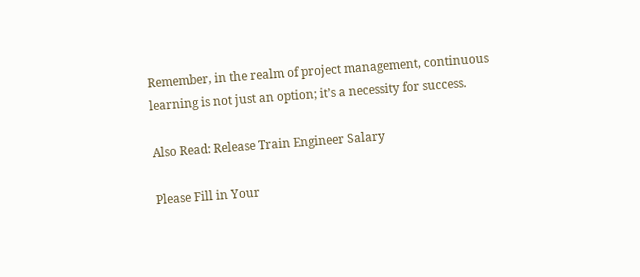Remember, in the realm of project management, continuous learning is not just an option; it’s a necessity for success.

Also Read: Release Train Engineer Salary

Please Fill in Your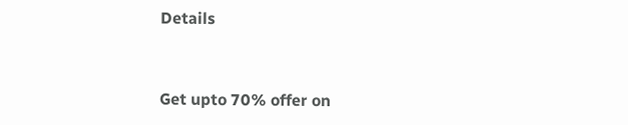Details


Get upto 70% offer on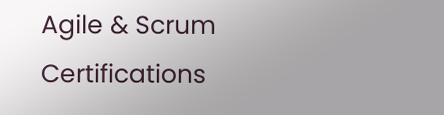Agile & Scrum Certifications